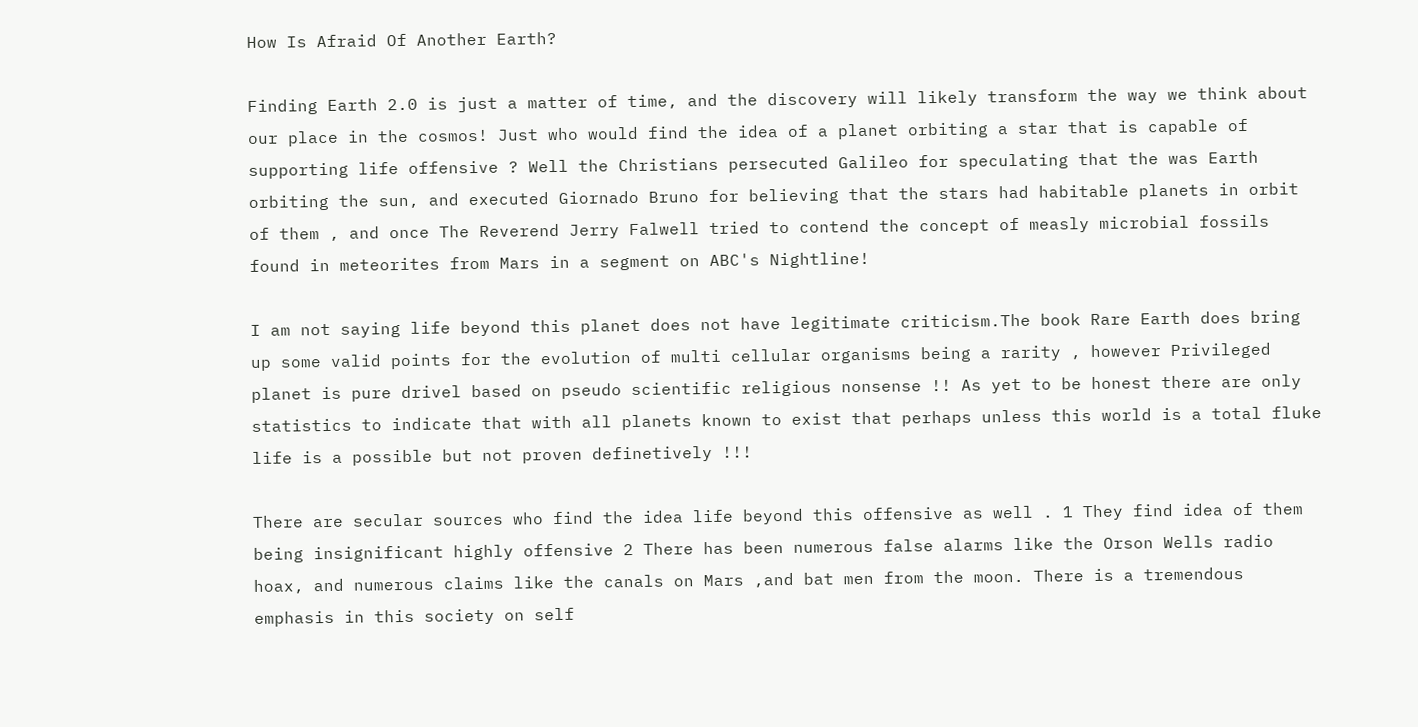How Is Afraid Of Another Earth?

Finding Earth 2.0 is just a matter of time, and the discovery will likely transform the way we think about our place in the cosmos! Just who would find the idea of a planet orbiting a star that is capable of supporting life offensive ? Well the Christians persecuted Galileo for speculating that the was Earth orbiting the sun, and executed Giornado Bruno for believing that the stars had habitable planets in orbit of them , and once The Reverend Jerry Falwell tried to contend the concept of measly microbial fossils found in meteorites from Mars in a segment on ABC's Nightline!

I am not saying life beyond this planet does not have legitimate criticism.The book Rare Earth does bring up some valid points for the evolution of multi cellular organisms being a rarity , however Privileged planet is pure drivel based on pseudo scientific religious nonsense !! As yet to be honest there are only statistics to indicate that with all planets known to exist that perhaps unless this world is a total fluke life is a possible but not proven definetively !!!

There are secular sources who find the idea life beyond this offensive as well . 1 They find idea of them being insignificant highly offensive 2 There has been numerous false alarms like the Orson Wells radio hoax, and numerous claims like the canals on Mars ,and bat men from the moon. There is a tremendous emphasis in this society on self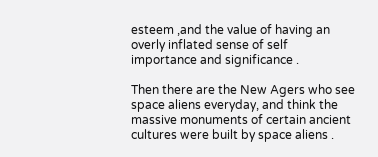esteem ,and the value of having an overly inflated sense of self importance and significance .

Then there are the New Agers who see space aliens everyday, and think the massive monuments of certain ancient cultures were built by space aliens .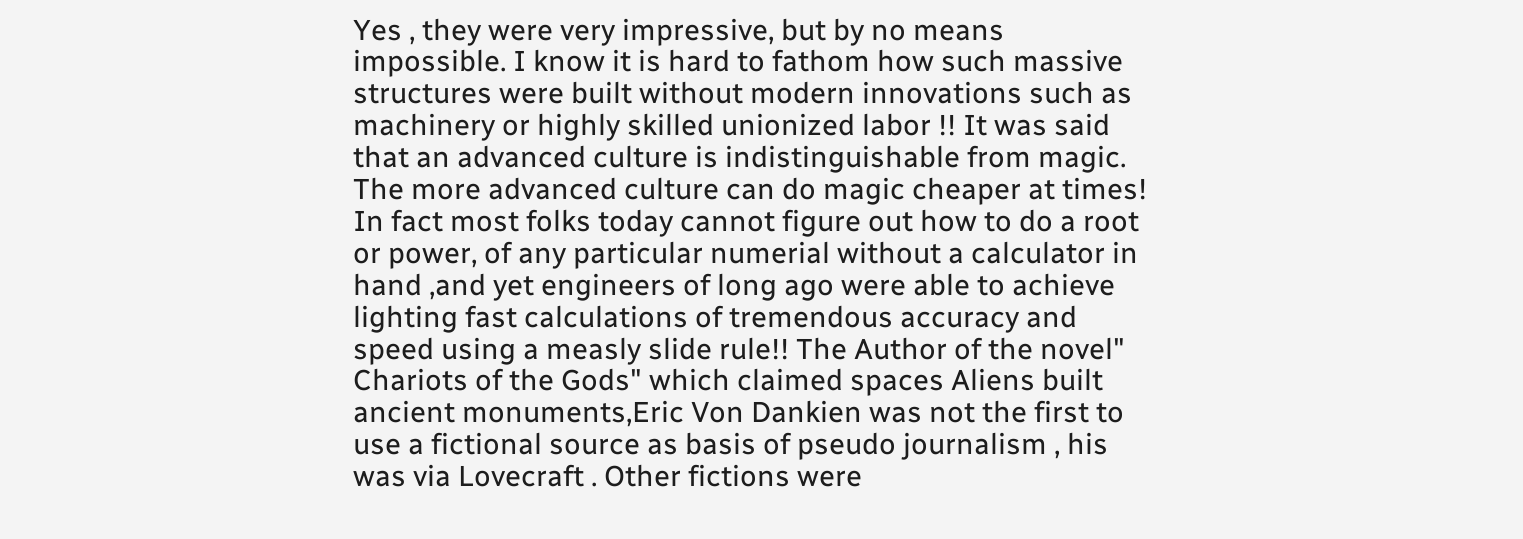Yes , they were very impressive, but by no means impossible. I know it is hard to fathom how such massive structures were built without modern innovations such as machinery or highly skilled unionized labor !! It was said that an advanced culture is indistinguishable from magic. The more advanced culture can do magic cheaper at times! In fact most folks today cannot figure out how to do a root or power, of any particular numerial without a calculator in hand ,and yet engineers of long ago were able to achieve lighting fast calculations of tremendous accuracy and speed using a measly slide rule!! The Author of the novel" Chariots of the Gods" which claimed spaces Aliens built ancient monuments,Eric Von Dankien was not the first to use a fictional source as basis of pseudo journalism , his was via Lovecraft . Other fictions were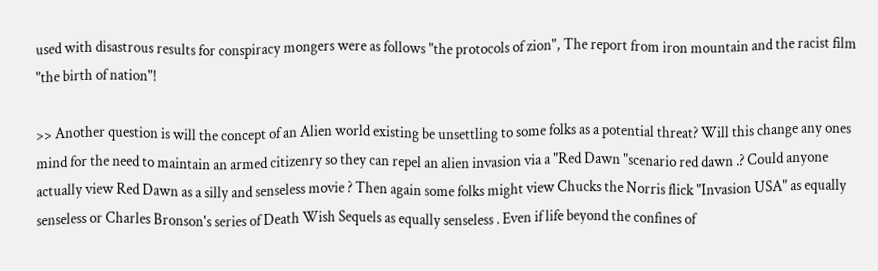used with disastrous results for conspiracy mongers were as follows "the protocols of zion", The report from iron mountain and the racist film "the birth of nation"!

>> Another question is will the concept of an Alien world existing be unsettling to some folks as a potential threat? Will this change any ones mind for the need to maintain an armed citizenry so they can repel an alien invasion via a "Red Dawn "scenario red dawn .? Could anyone actually view Red Dawn as a silly and senseless movie ? Then again some folks might view Chucks the Norris flick "Invasion USA" as equally senseless or Charles Bronson's series of Death Wish Sequels as equally senseless . Even if life beyond the confines of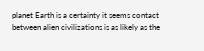planet Earth is a certainty it seems contact between alien civilizations is as likely as the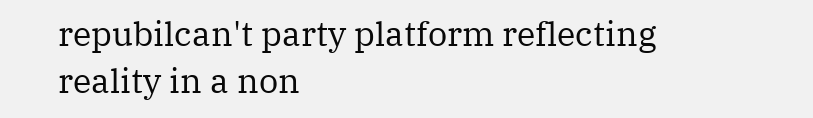repubilcan't party platform reflecting reality in a non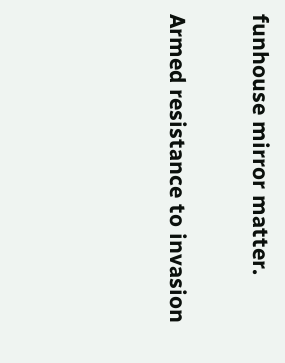funhouse mirror matter.

Armed resistance to invasion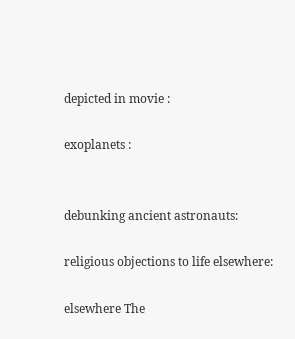depicted in movie :

exoplanets :


debunking ancient astronauts:

religious objections to life elsewhere:

elsewhere The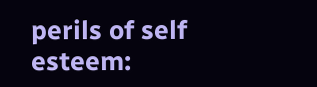perils of self esteem: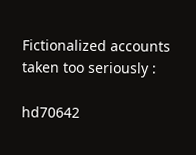Fictionalized accounts taken too seriously :

hd70642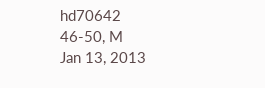hd70642
46-50, M
Jan 13, 2013